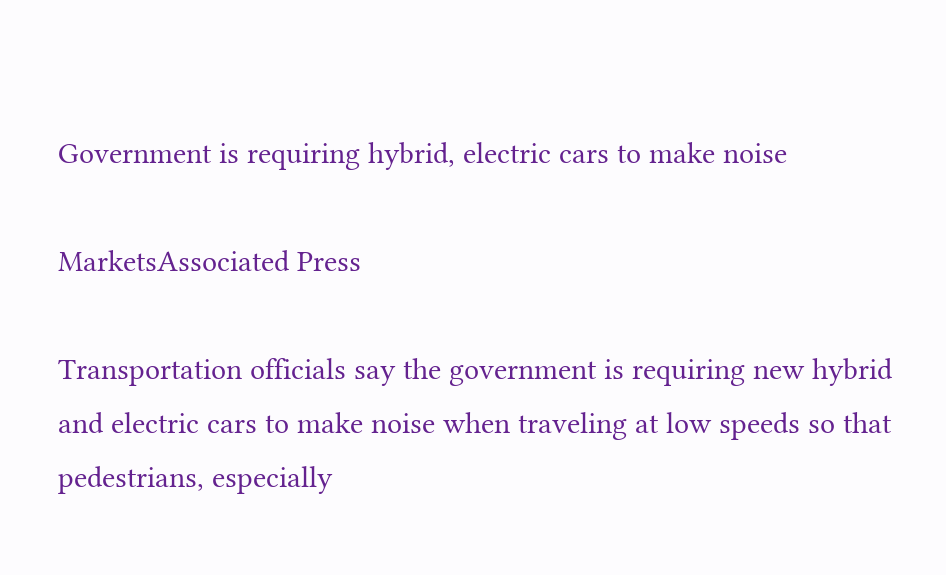Government is requiring hybrid, electric cars to make noise

MarketsAssociated Press

Transportation officials say the government is requiring new hybrid and electric cars to make noise when traveling at low speeds so that pedestrians, especially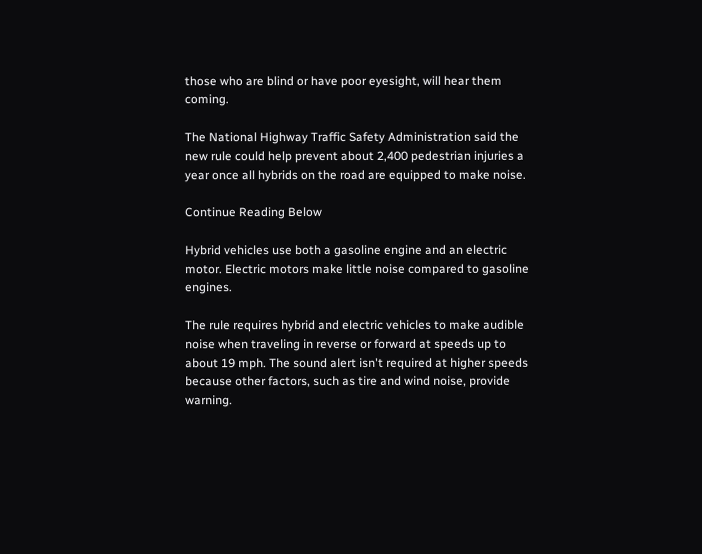those who are blind or have poor eyesight, will hear them coming.

The National Highway Traffic Safety Administration said the new rule could help prevent about 2,400 pedestrian injuries a year once all hybrids on the road are equipped to make noise.

Continue Reading Below

Hybrid vehicles use both a gasoline engine and an electric motor. Electric motors make little noise compared to gasoline engines.

The rule requires hybrid and electric vehicles to make audible noise when traveling in reverse or forward at speeds up to about 19 mph. The sound alert isn't required at higher speeds because other factors, such as tire and wind noise, provide warning.